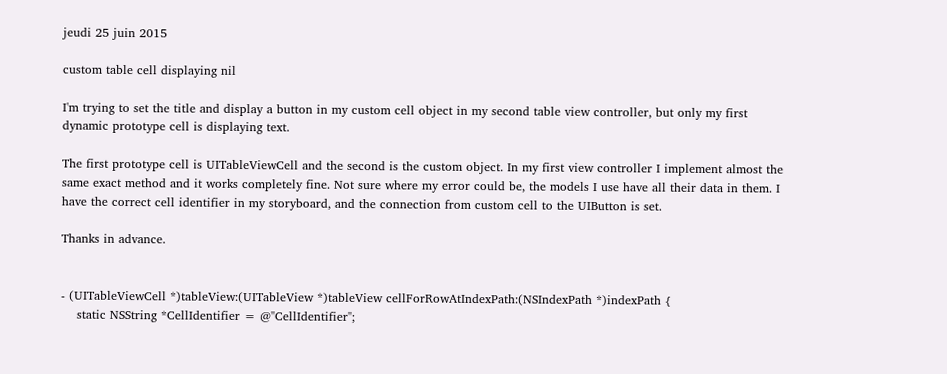jeudi 25 juin 2015

custom table cell displaying nil

I'm trying to set the title and display a button in my custom cell object in my second table view controller, but only my first dynamic prototype cell is displaying text.

The first prototype cell is UITableViewCell and the second is the custom object. In my first view controller I implement almost the same exact method and it works completely fine. Not sure where my error could be, the models I use have all their data in them. I have the correct cell identifier in my storyboard, and the connection from custom cell to the UIButton is set.

Thanks in advance.


- (UITableViewCell *)tableView:(UITableView *)tableView cellForRowAtIndexPath:(NSIndexPath *)indexPath {
    static NSString *CellIdentifier = @"CellIdentifier";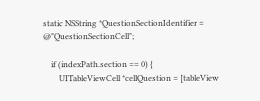static NSString *QuestionSectionIdentifier = @"QuestionSectionCell";

    if (indexPath.section == 0) {
        UITableViewCell *cellQuestion = [tableView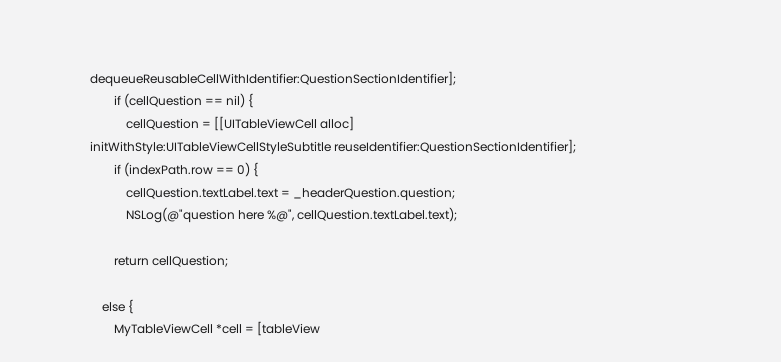dequeueReusableCellWithIdentifier:QuestionSectionIdentifier];
        if (cellQuestion == nil) {
            cellQuestion = [[UITableViewCell alloc] initWithStyle:UITableViewCellStyleSubtitle reuseIdentifier:QuestionSectionIdentifier];
        if (indexPath.row == 0) {
            cellQuestion.textLabel.text = _headerQuestion.question;
            NSLog(@"question here %@", cellQuestion.textLabel.text);

        return cellQuestion;

    else {
        MyTableViewCell *cell = [tableView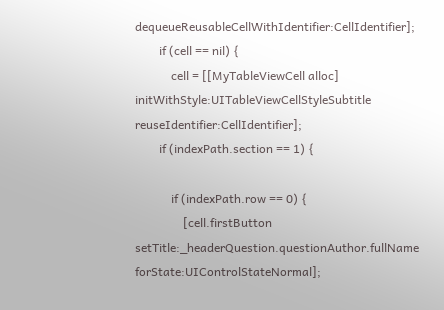dequeueReusableCellWithIdentifier:CellIdentifier];
        if (cell == nil) {
            cell = [[MyTableViewCell alloc] initWithStyle:UITableViewCellStyleSubtitle reuseIdentifier:CellIdentifier];
        if (indexPath.section == 1) {

            if (indexPath.row == 0) {
                [cell.firstButton setTitle:_headerQuestion.questionAuthor.fullName forState:UIControlStateNormal];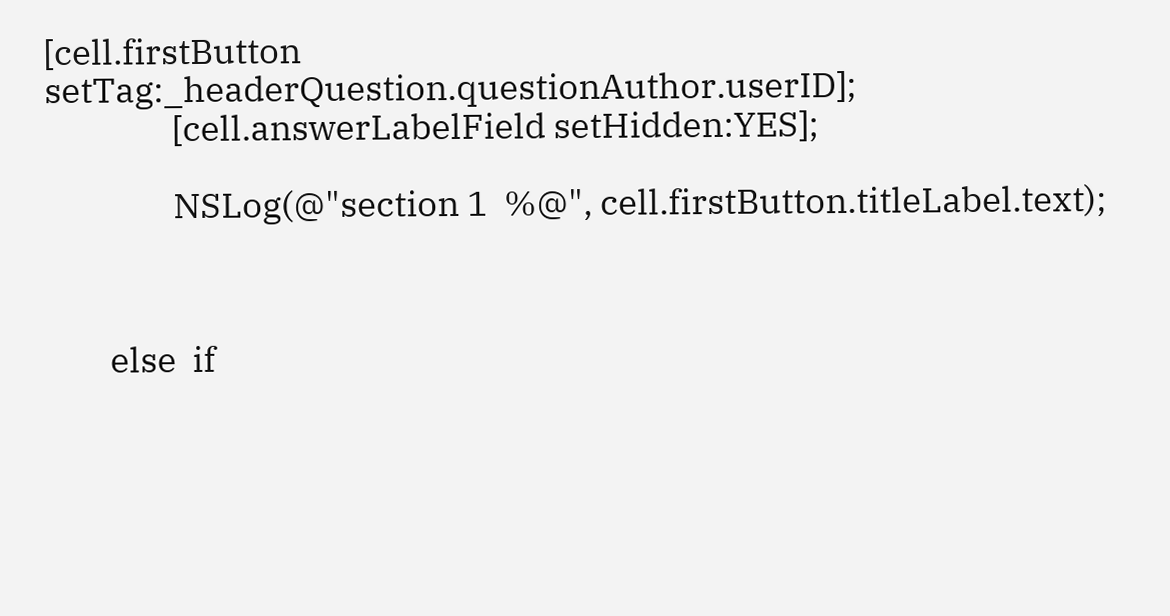[cell.firstButton setTag:_headerQuestion.questionAuthor.userID];
                [cell.answerLabelField setHidden:YES];

                NSLog(@"section 1  %@", cell.firstButton.titleLabel.text);



        else  if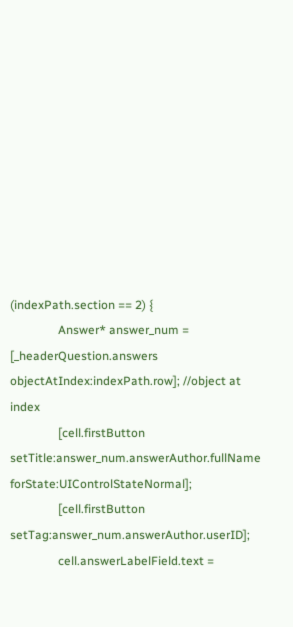(indexPath.section == 2) {
                Answer* answer_num =  [_headerQuestion.answers objectAtIndex:indexPath.row]; //object at index
                [cell.firstButton setTitle:answer_num.answerAuthor.fullName forState:UIControlStateNormal];
                [cell.firstButton setTag:answer_num.answerAuthor.userID];
                cell.answerLabelField.text =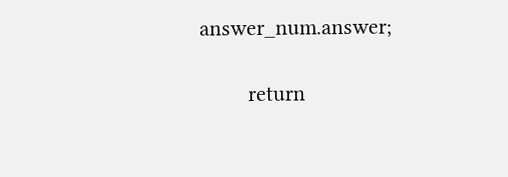answer_num.answer;

        return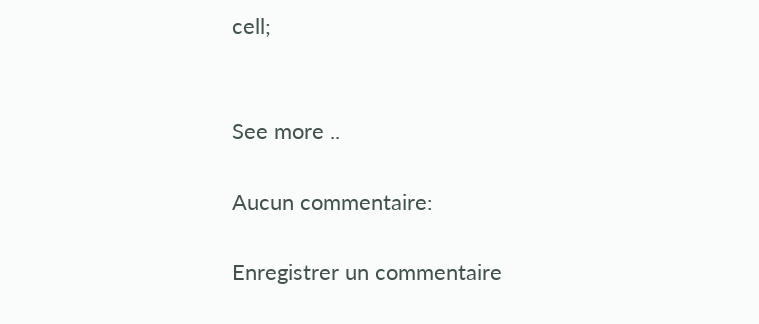cell;


See more ..

Aucun commentaire:

Enregistrer un commentaire